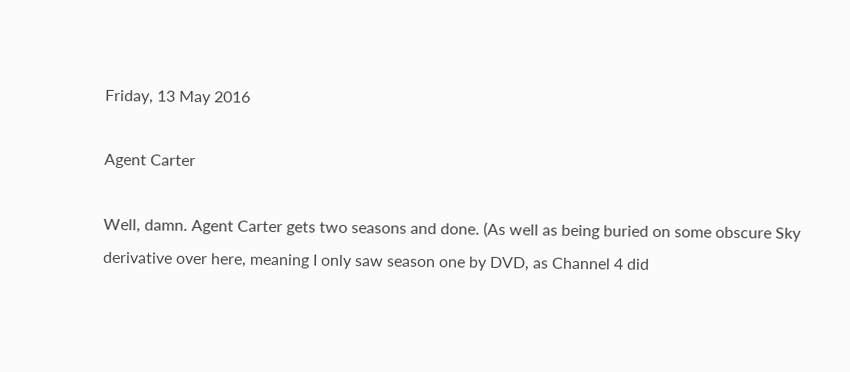Friday, 13 May 2016

Agent Carter

Well, damn. Agent Carter gets two seasons and done. (As well as being buried on some obscure Sky derivative over here, meaning I only saw season one by DVD, as Channel 4 did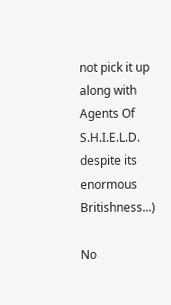not pick it up along with Agents Of S.H.I.E.L.D. despite its enormous Britishness...)

No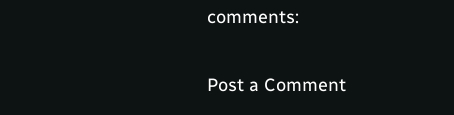comments:

Post a Comment